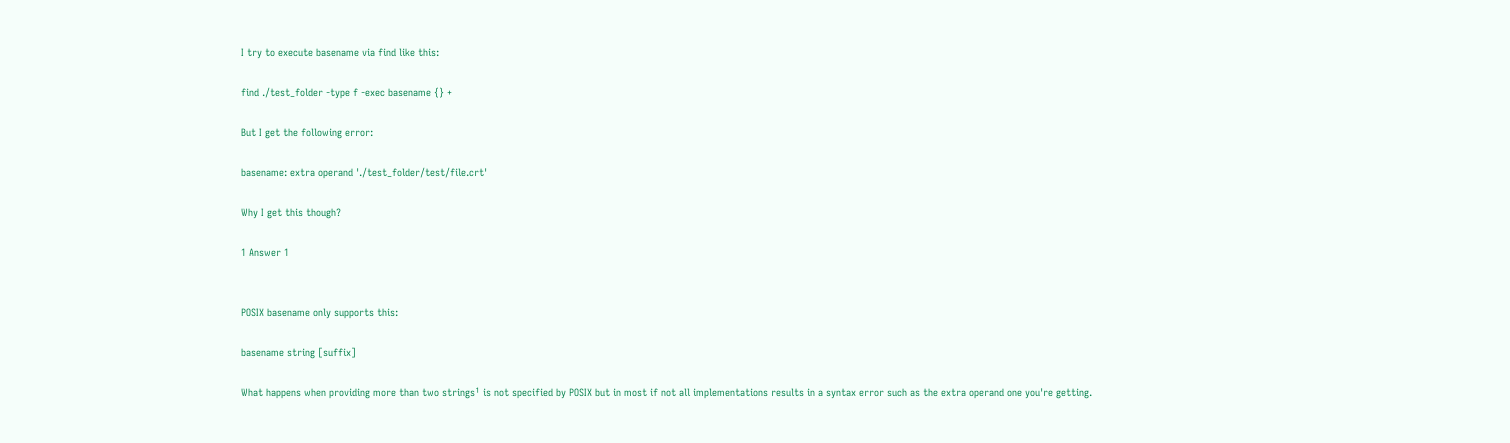I try to execute basename via find like this:

find ./test_folder -type f -exec basename {} +

But I get the following error:

basename: extra operand './test_folder/test/file.crt'

Why I get this though?

1 Answer 1


POSIX basename only supports this:

basename string [suffix]

What happens when providing more than two strings¹ is not specified by POSIX but in most if not all implementations results in a syntax error such as the extra operand one you're getting.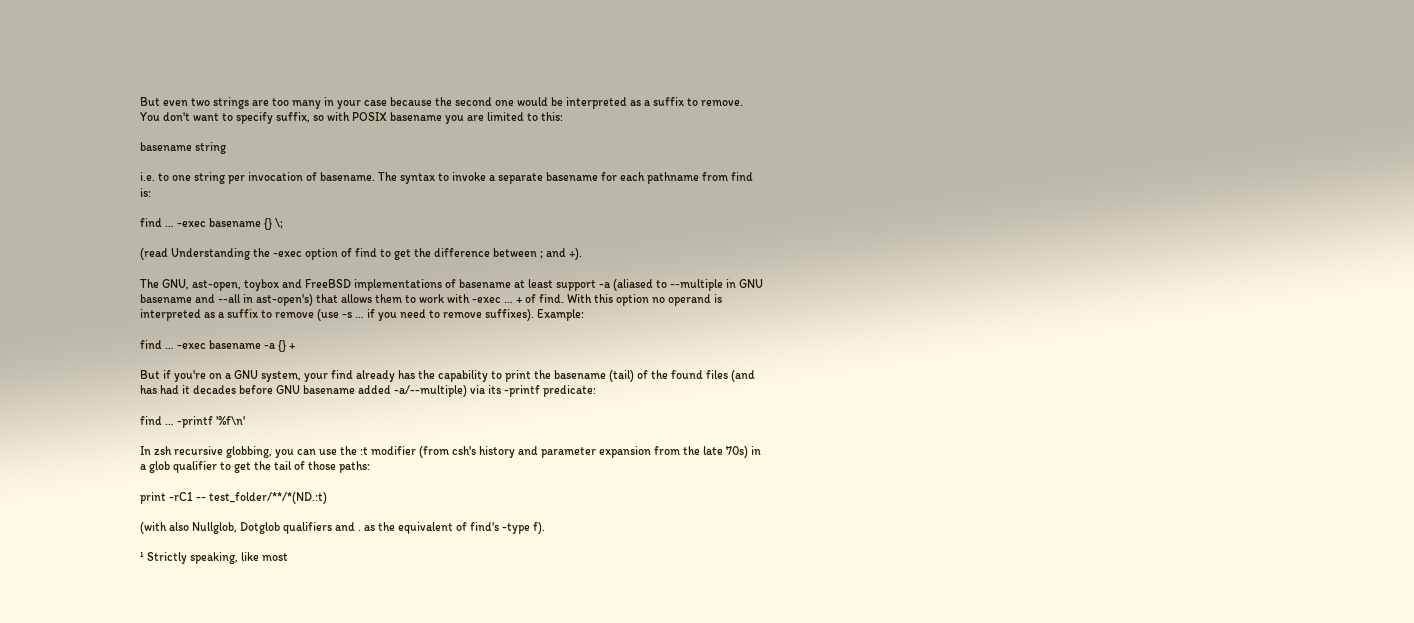But even two strings are too many in your case because the second one would be interpreted as a suffix to remove. You don't want to specify suffix, so with POSIX basename you are limited to this:

basename string

i.e. to one string per invocation of basename. The syntax to invoke a separate basename for each pathname from find is:

find … -exec basename {} \;

(read Understanding the -exec option of find to get the difference between ; and +).

The GNU, ast-open, toybox and FreeBSD implementations of basename at least support -a (aliased to --multiple in GNU basename and --all in ast-open's) that allows them to work with -exec … + of find. With this option no operand is interpreted as a suffix to remove (use -s … if you need to remove suffixes). Example:

find … -exec basename -a {} +

But if you're on a GNU system, your find already has the capability to print the basename (tail) of the found files (and has had it decades before GNU basename added -a/--multiple) via its -printf predicate:

find … -printf '%f\n'

In zsh recursive globbing, you can use the :t modifier (from csh's history and parameter expansion from the late 70s) in a glob qualifier to get the tail of those paths:

print -rC1 -- test_folder/**/*(ND.:t)

(with also Nullglob, Dotglob qualifiers and . as the equivalent of find's -type f).

¹ Strictly speaking, like most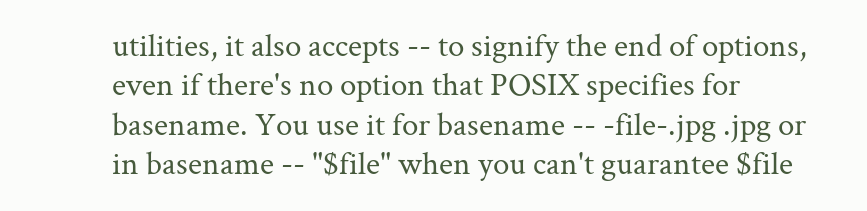utilities, it also accepts -- to signify the end of options, even if there's no option that POSIX specifies for basename. You use it for basename -- -file-.jpg .jpg or in basename -- "$file" when you can't guarantee $file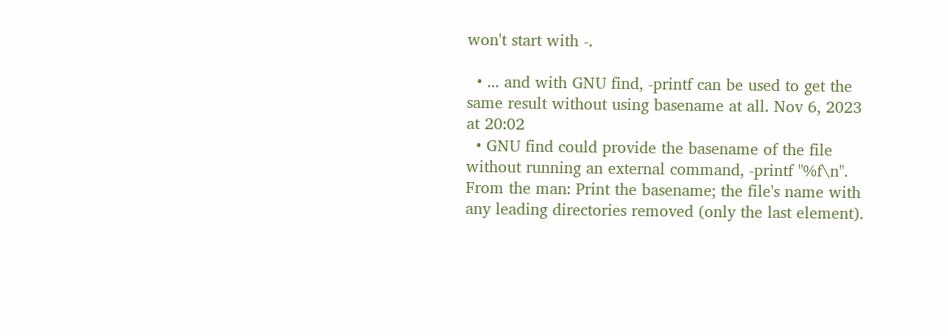won't start with -.

  • ... and with GNU find, -printf can be used to get the same result without using basename at all. Nov 6, 2023 at 20:02
  • GNU find could provide the basename of the file without running an external command, -printf "%f\n". From the man: Print the basename; the file's name with any leading directories removed (only the last element).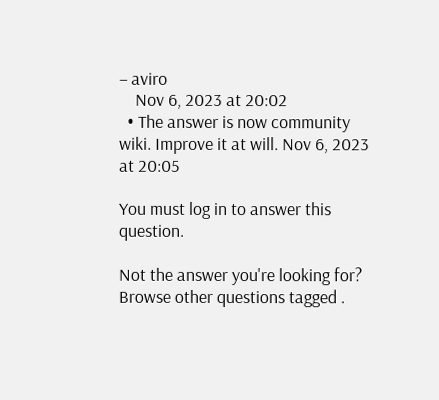– aviro
    Nov 6, 2023 at 20:02
  • The answer is now community wiki. Improve it at will. Nov 6, 2023 at 20:05

You must log in to answer this question.

Not the answer you're looking for? Browse other questions tagged .